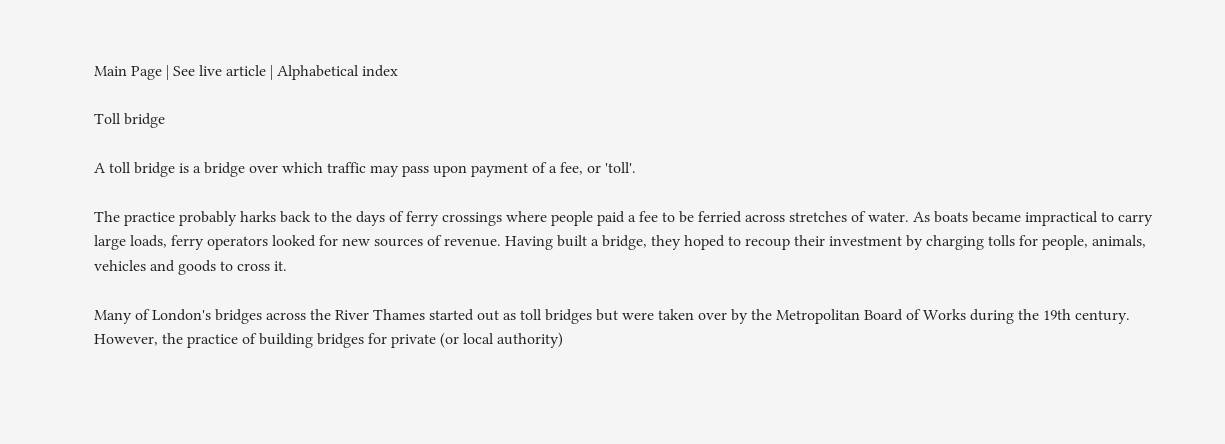Main Page | See live article | Alphabetical index

Toll bridge

A toll bridge is a bridge over which traffic may pass upon payment of a fee, or 'toll'.

The practice probably harks back to the days of ferry crossings where people paid a fee to be ferried across stretches of water. As boats became impractical to carry large loads, ferry operators looked for new sources of revenue. Having built a bridge, they hoped to recoup their investment by charging tolls for people, animals, vehicles and goods to cross it.

Many of London's bridges across the River Thames started out as toll bridges but were taken over by the Metropolitan Board of Works during the 19th century. However, the practice of building bridges for private (or local authority)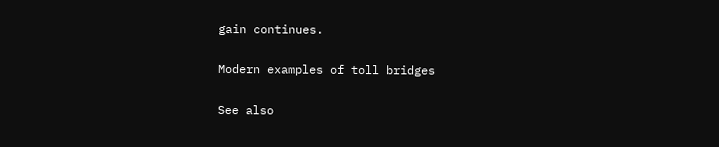gain continues.

Modern examples of toll bridges

See also